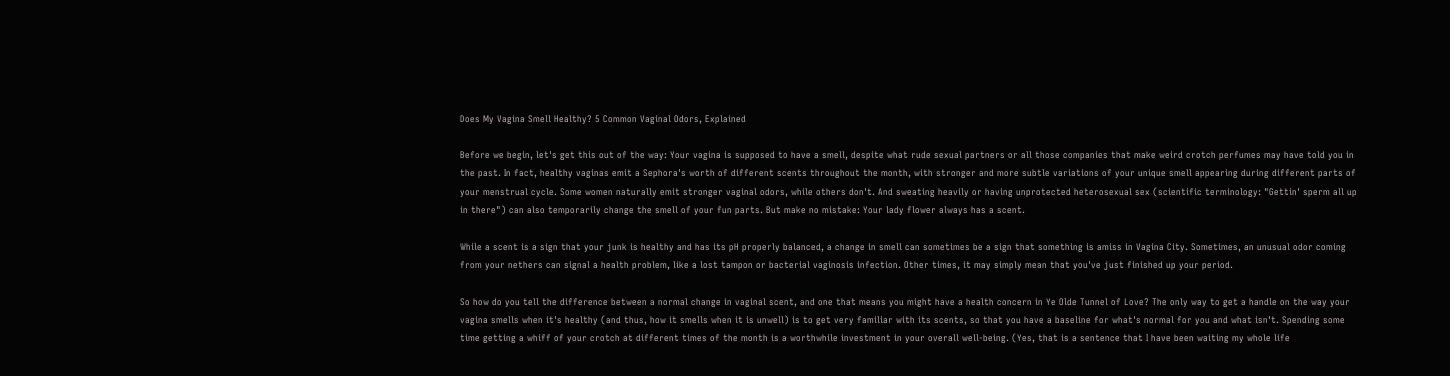Does My Vagina Smell Healthy? 5 Common Vaginal Odors, Explained

Before we begin, let's get this out of the way: Your vagina is supposed to have a smell, despite what rude sexual partners or all those companies that make weird crotch perfumes may have told you in the past. In fact, healthy vaginas emit a Sephora's worth of different scents throughout the month, with stronger and more subtle variations of your unique smell appearing during different parts of your menstrual cycle. Some women naturally emit stronger vaginal odors, while others don't. And sweating heavily or having unprotected heterosexual sex (scientific terminology: "Gettin' sperm all up in there") can also temporarily change the smell of your fun parts. But make no mistake: Your lady flower always has a scent.

While a scent is a sign that your junk is healthy and has its pH properly balanced, a change in smell can sometimes be a sign that something is amiss in Vagina City. Sometimes, an unusual odor coming from your nethers can signal a health problem, like a lost tampon or bacterial vaginosis infection. Other times, it may simply mean that you've just finished up your period.

So how do you tell the difference between a normal change in vaginal scent, and one that means you might have a health concern in Ye Olde Tunnel of Love? The only way to get a handle on the way your vagina smells when it's healthy (and thus, how it smells when it is unwell) is to get very familiar with its scents, so that you have a baseline for what's normal for you and what isn't. Spending some time getting a whiff of your crotch at different times of the month is a worthwhile investment in your overall well-being. (Yes, that is a sentence that I have been waiting my whole life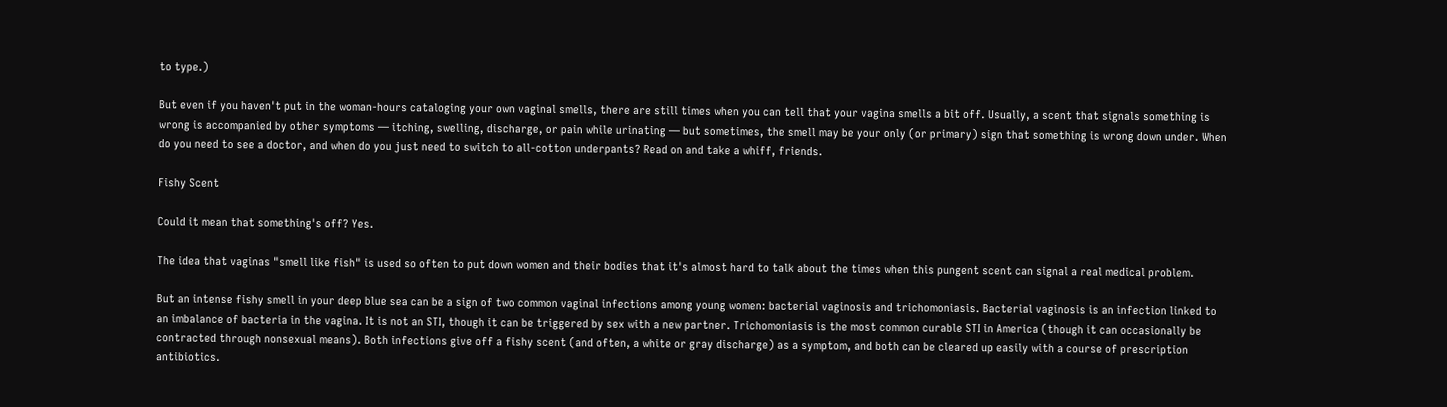to type.)

But even if you haven't put in the woman-hours cataloging your own vaginal smells, there are still times when you can tell that your vagina smells a bit off. Usually, a scent that signals something is wrong is accompanied by other symptoms — itching, swelling, discharge, or pain while urinating — but sometimes, the smell may be your only (or primary) sign that something is wrong down under. When do you need to see a doctor, and when do you just need to switch to all-cotton underpants? Read on and take a whiff, friends.

Fishy Scent

Could it mean that something's off? Yes.

The idea that vaginas "smell like fish" is used so often to put down women and their bodies that it's almost hard to talk about the times when this pungent scent can signal a real medical problem.

But an intense fishy smell in your deep blue sea can be a sign of two common vaginal infections among young women: bacterial vaginosis and trichomoniasis. Bacterial vaginosis is an infection linked to an imbalance of bacteria in the vagina. It is not an STI, though it can be triggered by sex with a new partner. Trichomoniasis is the most common curable STI in America (though it can occasionally be contracted through nonsexual means). Both infections give off a fishy scent (and often, a white or gray discharge) as a symptom, and both can be cleared up easily with a course of prescription antibiotics.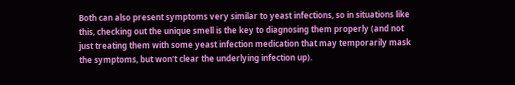Both can also present symptoms very similar to yeast infections, so in situations like this, checking out the unique smell is the key to diagnosing them properly (and not just treating them with some yeast infection medication that may temporarily mask the symptoms, but won't clear the underlying infection up).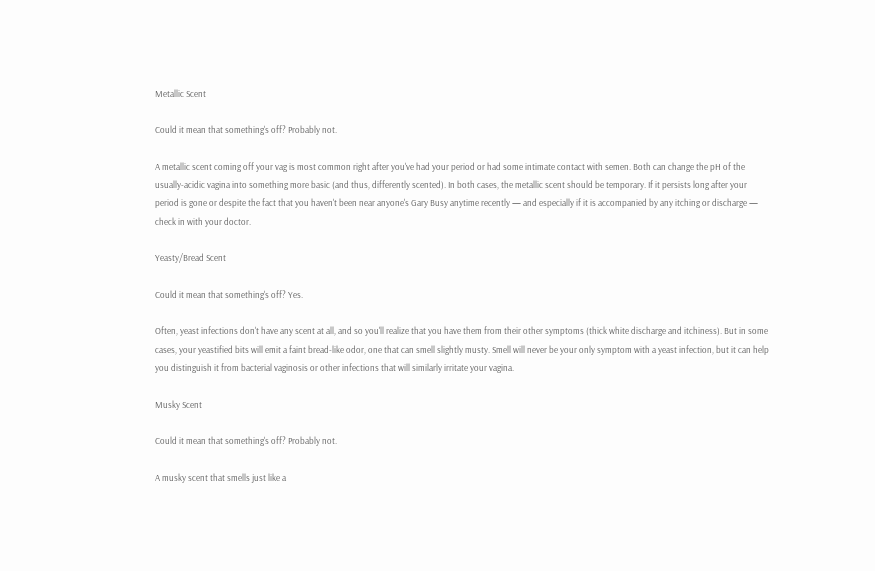Metallic Scent

Could it mean that something's off? Probably not.

A metallic scent coming off your vag is most common right after you've had your period or had some intimate contact with semen. Both can change the pH of the usually-acidic vagina into something more basic (and thus, differently scented). In both cases, the metallic scent should be temporary. If it persists long after your period is gone or despite the fact that you haven't been near anyone's Gary Busy anytime recently — and especially if it is accompanied by any itching or discharge — check in with your doctor.

Yeasty/Bread Scent

Could it mean that something's off? Yes.

Often, yeast infections don't have any scent at all, and so you'll realize that you have them from their other symptoms (thick white discharge and itchiness). But in some cases, your yeastified bits will emit a faint bread-like odor, one that can smell slightly musty. Smell will never be your only symptom with a yeast infection, but it can help you distinguish it from bacterial vaginosis or other infections that will similarly irritate your vagina.

Musky Scent

Could it mean that something's off? Probably not.

A musky scent that smells just like a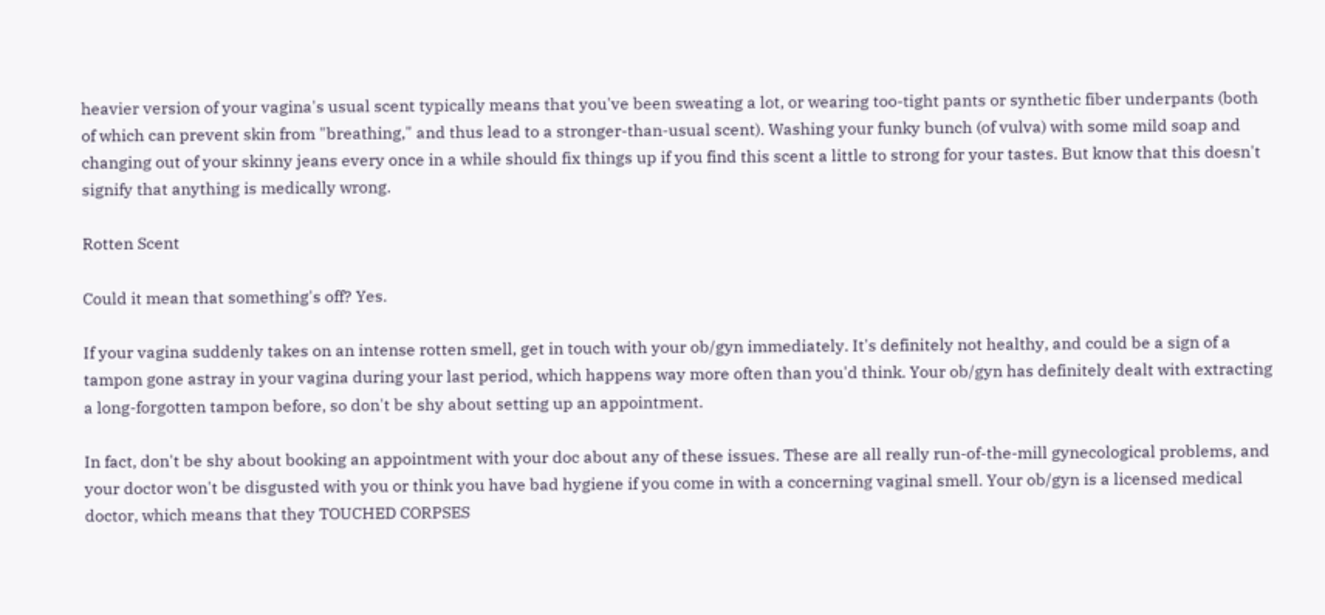heavier version of your vagina's usual scent typically means that you've been sweating a lot, or wearing too-tight pants or synthetic fiber underpants (both of which can prevent skin from "breathing," and thus lead to a stronger-than-usual scent). Washing your funky bunch (of vulva) with some mild soap and changing out of your skinny jeans every once in a while should fix things up if you find this scent a little to strong for your tastes. But know that this doesn't signify that anything is medically wrong.

Rotten Scent

Could it mean that something's off? Yes.

If your vagina suddenly takes on an intense rotten smell, get in touch with your ob/gyn immediately. It's definitely not healthy, and could be a sign of a tampon gone astray in your vagina during your last period, which happens way more often than you'd think. Your ob/gyn has definitely dealt with extracting a long-forgotten tampon before, so don't be shy about setting up an appointment.

In fact, don't be shy about booking an appointment with your doc about any of these issues. These are all really run-of-the-mill gynecological problems, and your doctor won't be disgusted with you or think you have bad hygiene if you come in with a concerning vaginal smell. Your ob/gyn is a licensed medical doctor, which means that they TOUCHED CORPSES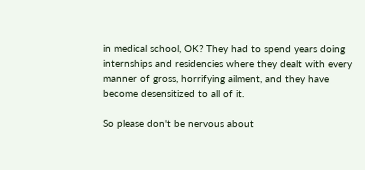in medical school, OK? They had to spend years doing internships and residencies where they dealt with every manner of gross, horrifying ailment, and they have become desensitized to all of it.

So please don't be nervous about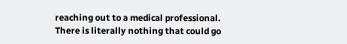reaching out to a medical professional. There is literally nothing that could go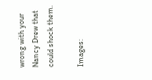wrong with your Nancy Drew that could shock them.

Images: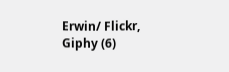Erwin/ Flickr, Giphy (6)